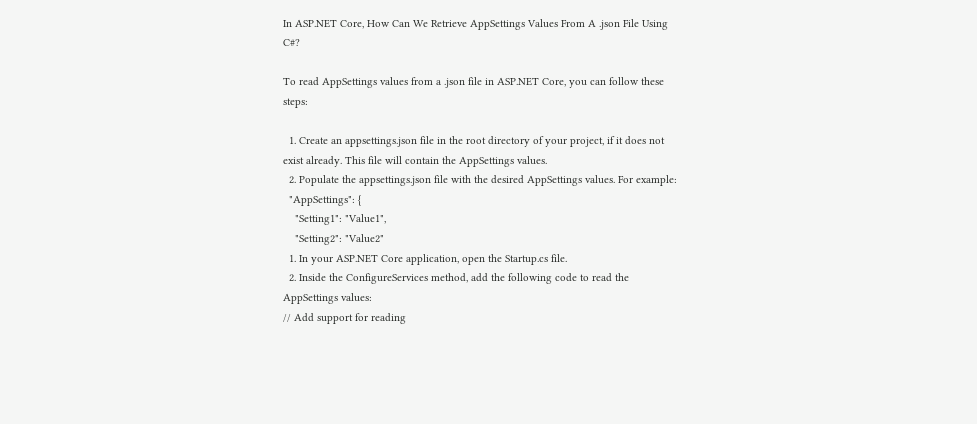In ASP.NET Core, How Can We Retrieve AppSettings Values From A .json File Using C#?

To read AppSettings values from a .json file in ASP.NET Core, you can follow these steps:

  1. Create an appsettings.json file in the root directory of your project, if it does not exist already. This file will contain the AppSettings values.
  2. Populate the appsettings.json file with the desired AppSettings values. For example:
  "AppSettings": {
    "Setting1": "Value1",
    "Setting2": "Value2"
  1. In your ASP.NET Core application, open the Startup.cs file.
  2. Inside the ConfigureServices method, add the following code to read the AppSettings values:
// Add support for reading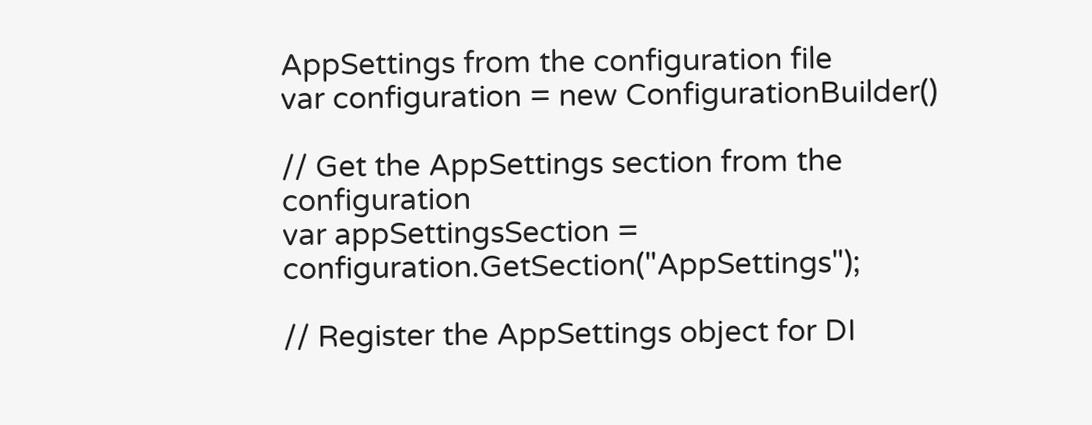AppSettings from the configuration file
var configuration = new ConfigurationBuilder()

// Get the AppSettings section from the configuration
var appSettingsSection = configuration.GetSection("AppSettings");

// Register the AppSettings object for DI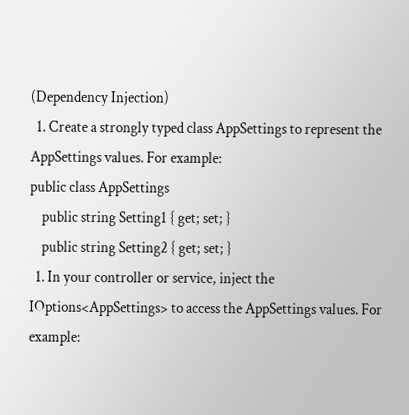(Dependency Injection)
  1. Create a strongly typed class AppSettings to represent the AppSettings values. For example:
public class AppSettings
    public string Setting1 { get; set; }
    public string Setting2 { get; set; }
  1. In your controller or service, inject the IOptions<AppSettings> to access the AppSettings values. For example: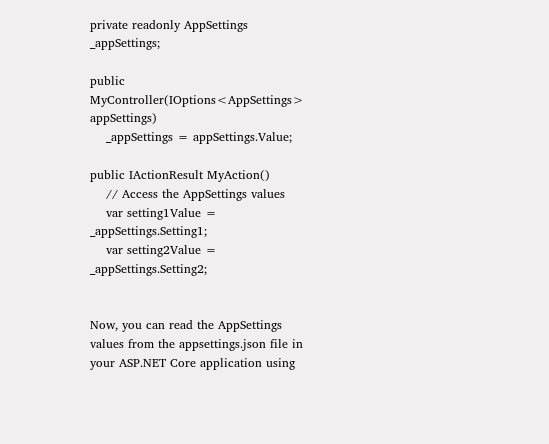private readonly AppSettings _appSettings;

public MyController(IOptions<AppSettings> appSettings)
    _appSettings = appSettings.Value;

public IActionResult MyAction()
    // Access the AppSettings values
    var setting1Value = _appSettings.Setting1;
    var setting2Value = _appSettings.Setting2;


Now, you can read the AppSettings values from the appsettings.json file in your ASP.NET Core application using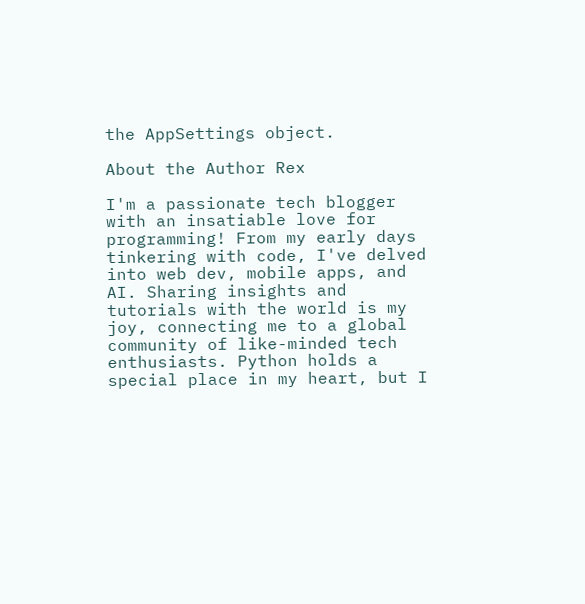the AppSettings object.

About the Author Rex

I'm a passionate tech blogger with an insatiable love for programming! From my early days tinkering with code, I've delved into web dev, mobile apps, and AI. Sharing insights and tutorials with the world is my joy, connecting me to a global community of like-minded tech enthusiasts. Python holds a special place in my heart, but I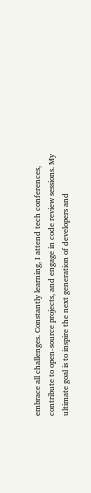embrace all challenges. Constantly learning, I attend tech conferences, contribute to open-source projects, and engage in code review sessions. My ultimate goal is to inspire the next generation of developers and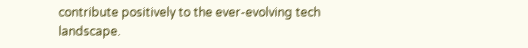contribute positively to the ever-evolving tech landscape.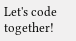Let's code together!